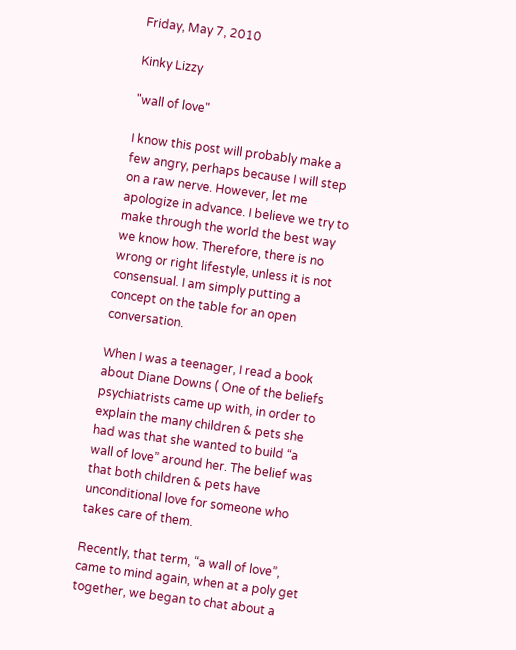Friday, May 7, 2010

Kinky Lizzy

"wall of love"

I know this post will probably make a few angry, perhaps because I will step on a raw nerve. However, let me apologize in advance. I believe we try to make through the world the best way we know how. Therefore, there is no wrong or right lifestyle, unless it is not consensual. I am simply putting a concept on the table for an open conversation.

When I was a teenager, I read a book about Diane Downs ( One of the beliefs psychiatrists came up with, in order to explain the many children & pets she had was that she wanted to build “a wall of love” around her. The belief was that both children & pets have unconditional love for someone who takes care of them.

Recently, that term, “a wall of love”, came to mind again, when at a poly get together, we began to chat about a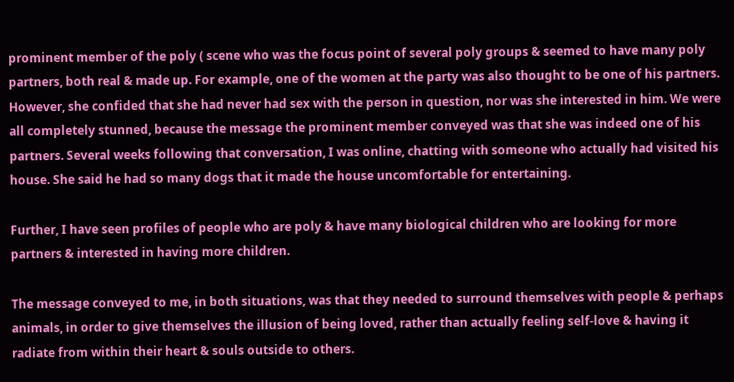prominent member of the poly ( scene who was the focus point of several poly groups & seemed to have many poly partners, both real & made up. For example, one of the women at the party was also thought to be one of his partners. However, she confided that she had never had sex with the person in question, nor was she interested in him. We were all completely stunned, because the message the prominent member conveyed was that she was indeed one of his partners. Several weeks following that conversation, I was online, chatting with someone who actually had visited his house. She said he had so many dogs that it made the house uncomfortable for entertaining.

Further, I have seen profiles of people who are poly & have many biological children who are looking for more partners & interested in having more children.

The message conveyed to me, in both situations, was that they needed to surround themselves with people & perhaps animals, in order to give themselves the illusion of being loved, rather than actually feeling self-love & having it radiate from within their heart & souls outside to others.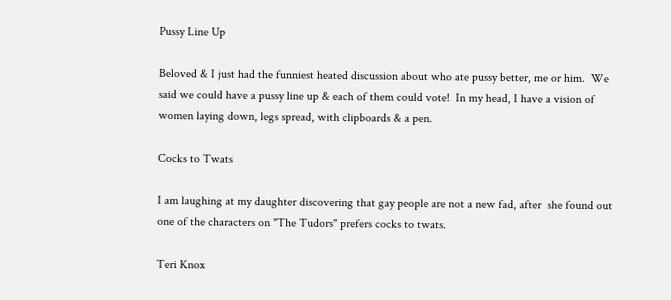Pussy Line Up

Beloved & I just had the funniest heated discussion about who ate pussy better, me or him.  We said we could have a pussy line up & each of them could vote!  In my head, I have a vision of women laying down, legs spread, with clipboards & a pen.

Cocks to Twats

I am laughing at my daughter discovering that gay people are not a new fad, after  she found out one of the characters on "The Tudors" prefers cocks to twats.

Teri Knox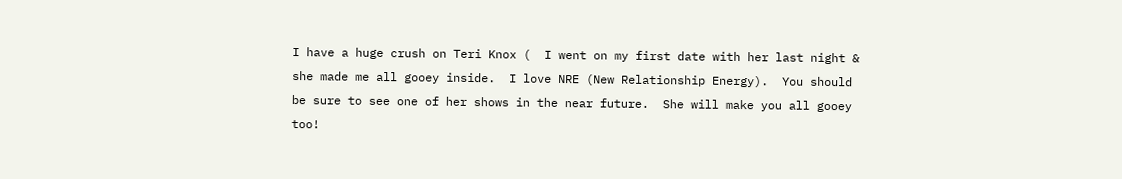I have a huge crush on Teri Knox (  I went on my first date with her last night & she made me all gooey inside.  I love NRE (New Relationship Energy).  You should be sure to see one of her shows in the near future.  She will make you all gooey too!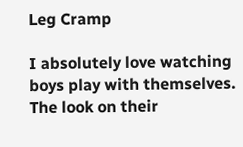Leg Cramp

I absolutely love watching boys play with themselves.  The look on their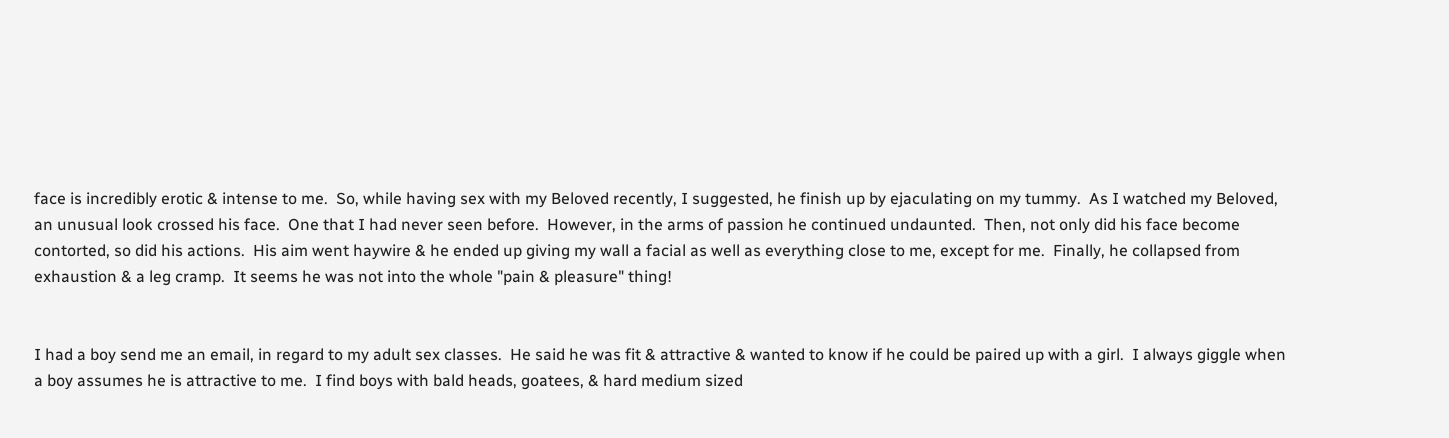face is incredibly erotic & intense to me.  So, while having sex with my Beloved recently, I suggested, he finish up by ejaculating on my tummy.  As I watched my Beloved, an unusual look crossed his face.  One that I had never seen before.  However, in the arms of passion he continued undaunted.  Then, not only did his face become contorted, so did his actions.  His aim went haywire & he ended up giving my wall a facial as well as everything close to me, except for me.  Finally, he collapsed from exhaustion & a leg cramp.  It seems he was not into the whole "pain & pleasure" thing!


I had a boy send me an email, in regard to my adult sex classes.  He said he was fit & attractive & wanted to know if he could be paired up with a girl.  I always giggle when a boy assumes he is attractive to me.  I find boys with bald heads, goatees, & hard medium sized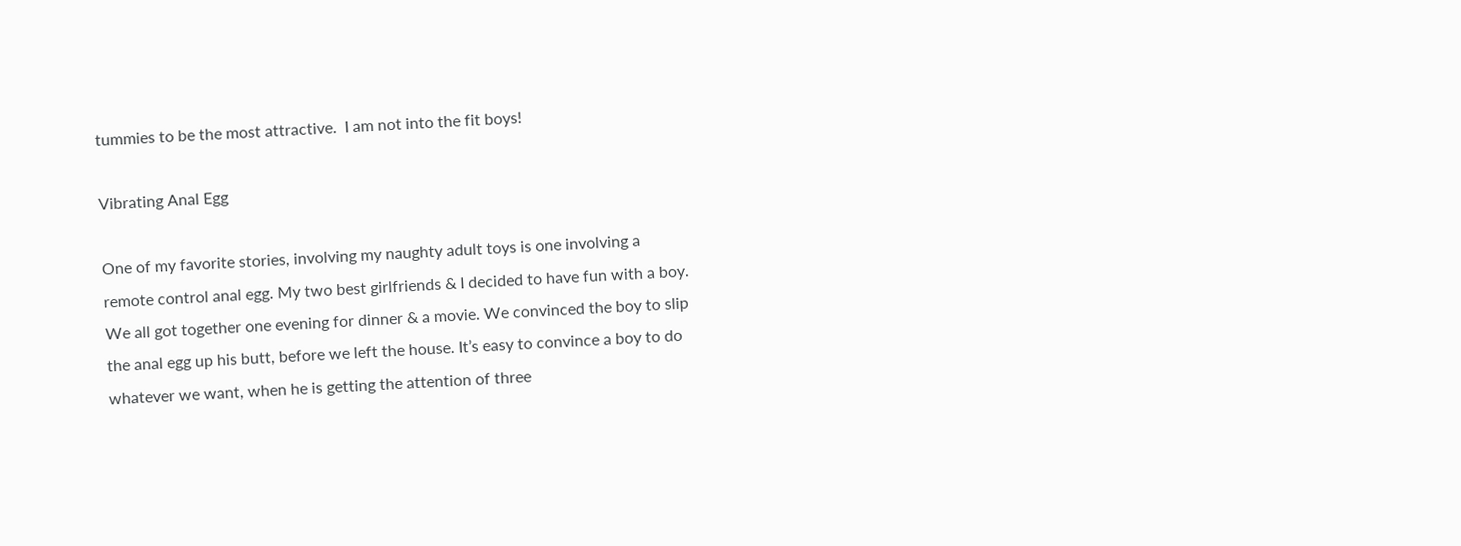tummies to be the most attractive.  I am not into the fit boys!

Vibrating Anal Egg

One of my favorite stories, involving my naughty adult toys is one involving a remote control anal egg. My two best girlfriends & I decided to have fun with a boy. We all got together one evening for dinner & a movie. We convinced the boy to slip the anal egg up his butt, before we left the house. It’s easy to convince a boy to do whatever we want, when he is getting the attention of three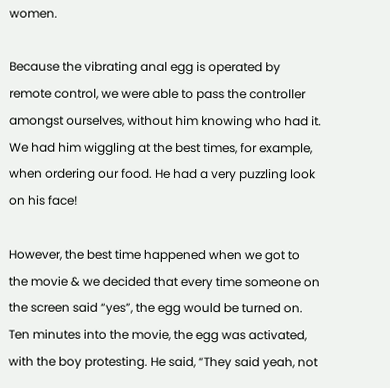women.

Because the vibrating anal egg is operated by remote control, we were able to pass the controller amongst ourselves, without him knowing who had it. We had him wiggling at the best times, for example, when ordering our food. He had a very puzzling look on his face!

However, the best time happened when we got to the movie & we decided that every time someone on the screen said “yes”, the egg would be turned on. Ten minutes into the movie, the egg was activated, with the boy protesting. He said, “They said yeah, not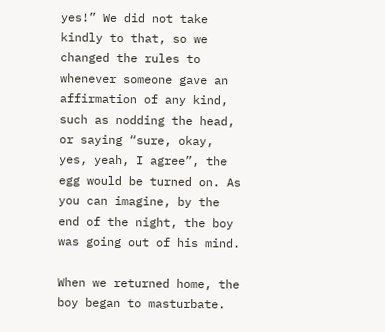yes!” We did not take kindly to that, so we changed the rules to whenever someone gave an affirmation of any kind, such as nodding the head, or saying “sure, okay, yes, yeah, I agree”, the egg would be turned on. As you can imagine, by the end of the night, the boy was going out of his mind.

When we returned home, the boy began to masturbate.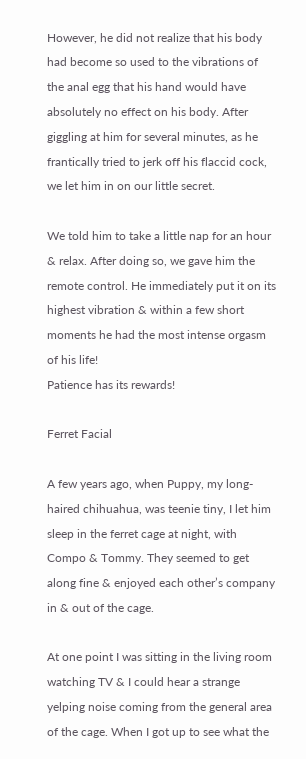However, he did not realize that his body had become so used to the vibrations of the anal egg that his hand would have absolutely no effect on his body. After giggling at him for several minutes, as he frantically tried to jerk off his flaccid cock, we let him in on our little secret.

We told him to take a little nap for an hour & relax. After doing so, we gave him the remote control. He immediately put it on its highest vibration & within a few short moments he had the most intense orgasm of his life!
Patience has its rewards!

Ferret Facial

A few years ago, when Puppy, my long-haired chihuahua, was teenie tiny, I let him sleep in the ferret cage at night, with Compo & Tommy. They seemed to get along fine & enjoyed each other’s company in & out of the cage.

At one point I was sitting in the living room watching TV & I could hear a strange yelping noise coming from the general area of the cage. When I got up to see what the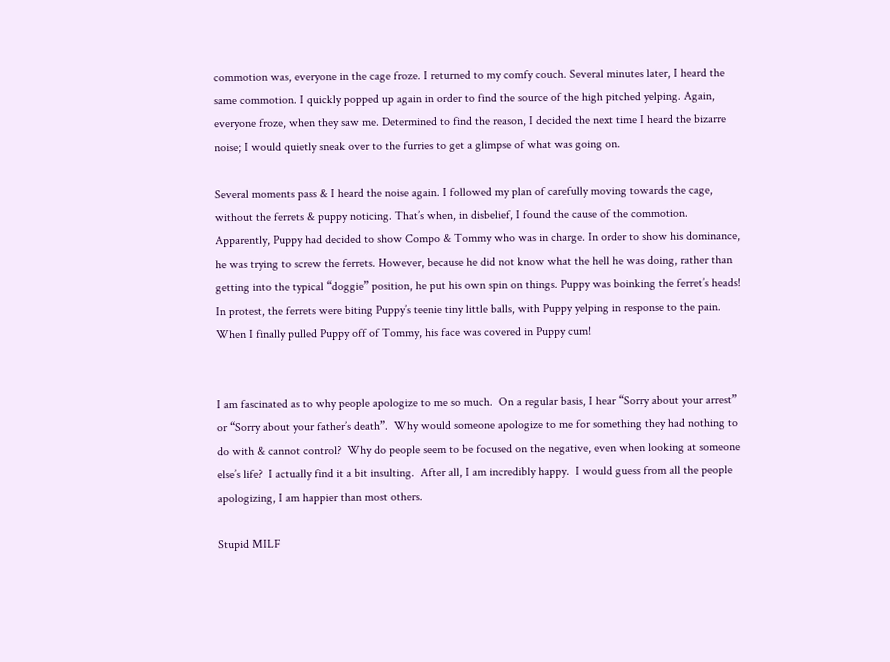commotion was, everyone in the cage froze. I returned to my comfy couch. Several minutes later, I heard the same commotion. I quickly popped up again in order to find the source of the high pitched yelping. Again, everyone froze, when they saw me. Determined to find the reason, I decided the next time I heard the bizarre noise; I would quietly sneak over to the furries to get a glimpse of what was going on.

Several moments pass & I heard the noise again. I followed my plan of carefully moving towards the cage, without the ferrets & puppy noticing. That’s when, in disbelief, I found the cause of the commotion. Apparently, Puppy had decided to show Compo & Tommy who was in charge. In order to show his dominance, he was trying to screw the ferrets. However, because he did not know what the hell he was doing, rather than getting into the typical “doggie” position, he put his own spin on things. Puppy was boinking the ferret’s heads! In protest, the ferrets were biting Puppy’s teenie tiny little balls, with Puppy yelping in response to the pain. When I finally pulled Puppy off of Tommy, his face was covered in Puppy cum!


I am fascinated as to why people apologize to me so much.  On a regular basis, I hear “Sorry about your arrest” or “Sorry about your father’s death”.  Why would someone apologize to me for something they had nothing to do with & cannot control?  Why do people seem to be focused on the negative, even when looking at someone else’s life?  I actually find it a bit insulting.  After all, I am incredibly happy.  I would guess from all the people apologizing, I am happier than most others.

Stupid MILF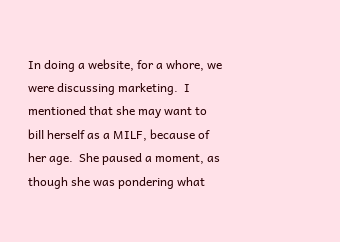In doing a website, for a whore, we were discussing marketing.  I mentioned that she may want to bill herself as a MILF, because of her age.  She paused a moment, as though she was pondering what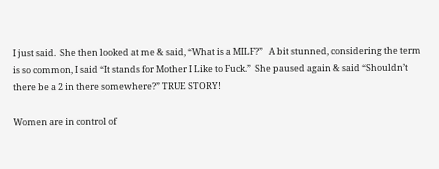I just said.  She then looked at me & said, “What is a MILF?”   A bit stunned, considering the term is so common, I said “It stands for Mother I Like to Fuck.”  She paused again & said “Shouldn’t there be a 2 in there somewhere?” TRUE STORY!

Women are in control of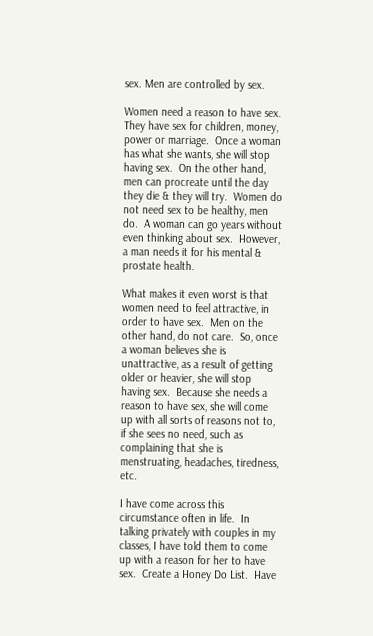sex. Men are controlled by sex.

Women need a reason to have sex.  They have sex for children, money, power or marriage.  Once a woman has what she wants, she will stop having sex.  On the other hand, men can procreate until the day they die & they will try.  Women do not need sex to be healthy, men do.  A woman can go years without even thinking about sex.  However, a man needs it for his mental & prostate health.

What makes it even worst is that women need to feel attractive, in order to have sex.  Men on the other hand, do not care.  So, once a woman believes she is unattractive, as a result of getting older or heavier, she will stop having sex.  Because she needs a reason to have sex, she will come up with all sorts of reasons not to, if she sees no need, such as complaining that she is menstruating, headaches, tiredness, etc.

I have come across this circumstance often in life.  In talking privately with couples in my classes, I have told them to come up with a reason for her to have sex.  Create a Honey Do List.  Have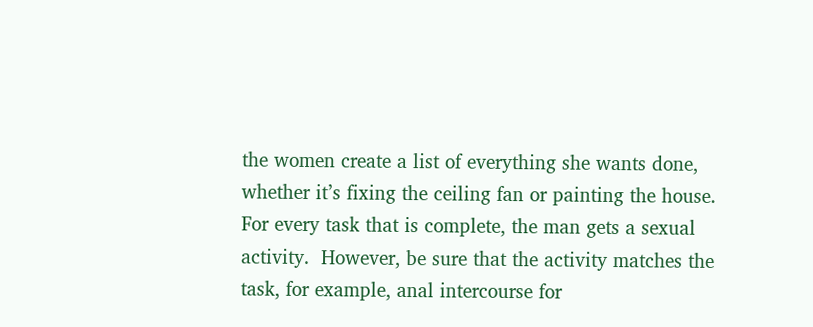the women create a list of everything she wants done, whether it’s fixing the ceiling fan or painting the house.  For every task that is complete, the man gets a sexual activity.  However, be sure that the activity matches the task, for example, anal intercourse for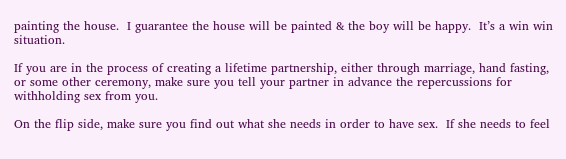painting the house.  I guarantee the house will be painted & the boy will be happy.  It’s a win win situation.

If you are in the process of creating a lifetime partnership, either through marriage, hand fasting, or some other ceremony, make sure you tell your partner in advance the repercussions for withholding sex from you.

On the flip side, make sure you find out what she needs in order to have sex.  If she needs to feel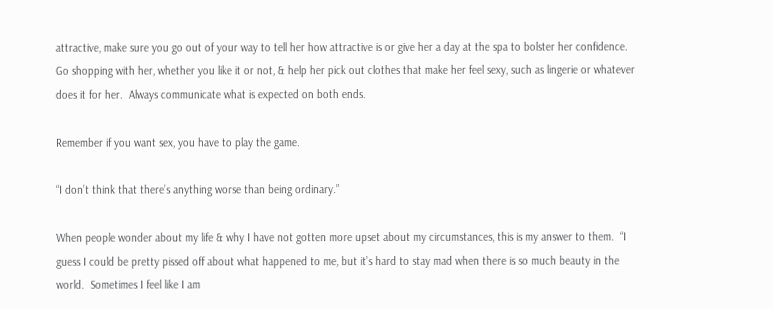attractive, make sure you go out of your way to tell her how attractive is or give her a day at the spa to bolster her confidence.  Go shopping with her, whether you like it or not, & help her pick out clothes that make her feel sexy, such as lingerie or whatever does it for her.  Always communicate what is expected on both ends.

Remember if you want sex, you have to play the game.

“I don’t think that there’s anything worse than being ordinary.”

When people wonder about my life & why I have not gotten more upset about my circumstances, this is my answer to them.  “I guess I could be pretty pissed off about what happened to me, but it’s hard to stay mad when there is so much beauty in the world.  Sometimes I feel like I am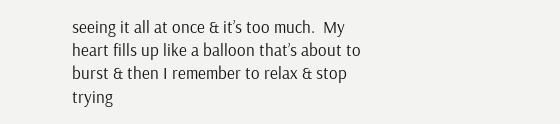seeing it all at once & it’s too much.  My heart fills up like a balloon that’s about to burst & then I remember to relax & stop trying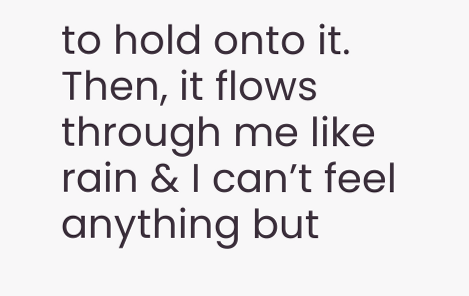to hold onto it.  Then, it flows through me like rain & I can’t feel anything but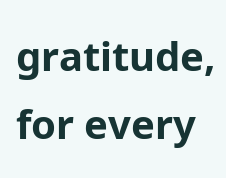gratitude, for every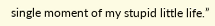single moment of my stupid little life.”